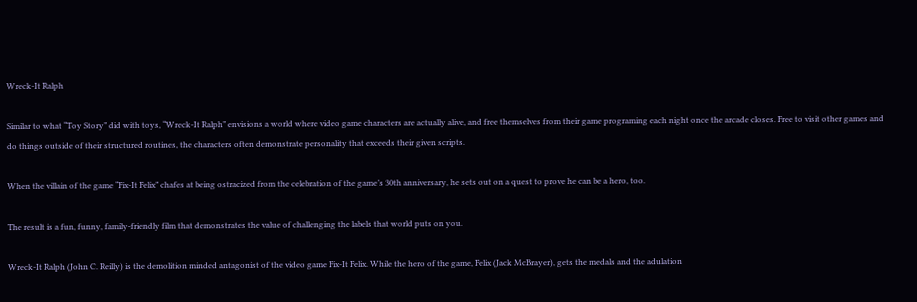Wreck-It Ralph

Similar to what “Toy Story” did with toys, “Wreck-It Ralph” envisions a world where video game characters are actually alive, and free themselves from their game programing each night once the arcade closes. Free to visit other games and do things outside of their structured routines, the characters often demonstrate personality that exceeds their given scripts.

When the villain of the game “Fix-It Felix” chafes at being ostracized from the celebration of the game’s 30th anniversary, he sets out on a quest to prove he can be a hero, too.

The result is a fun, funny, family-friendly film that demonstrates the value of challenging the labels that world puts on you.

Wreck-It Ralph (John C. Reilly) is the demolition minded antagonist of the video game Fix-It Felix. While the hero of the game, Felix (Jack McBrayer), gets the medals and the adulation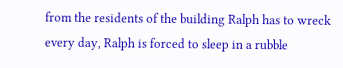from the residents of the building Ralph has to wreck every day, Ralph is forced to sleep in a rubble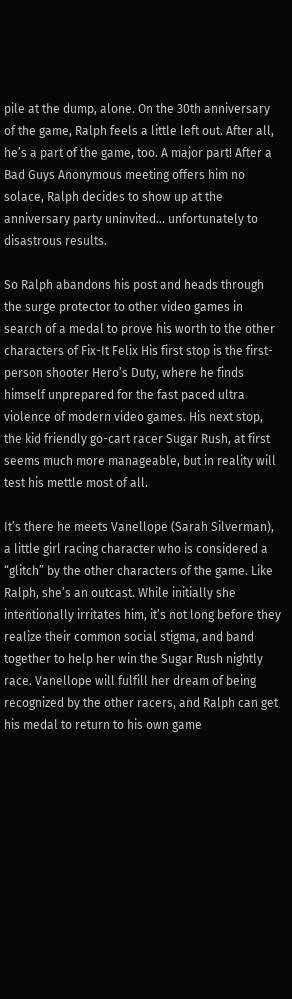pile at the dump, alone. On the 30th anniversary of the game, Ralph feels a little left out. After all, he’s a part of the game, too. A major part! After a Bad Guys Anonymous meeting offers him no solace, Ralph decides to show up at the anniversary party uninvited… unfortunately to disastrous results.

So Ralph abandons his post and heads through the surge protector to other video games in search of a medal to prove his worth to the other characters of Fix-It Felix His first stop is the first-person shooter Hero’s Duty, where he finds himself unprepared for the fast paced ultra violence of modern video games. His next stop, the kid friendly go-cart racer Sugar Rush, at first seems much more manageable, but in reality will test his mettle most of all.

It’s there he meets Vanellope (Sarah Silverman), a little girl racing character who is considered a “glitch” by the other characters of the game. Like Ralph, she’s an outcast. While initially she intentionally irritates him, it’s not long before they realize their common social stigma, and band together to help her win the Sugar Rush nightly race. Vanellope will fulfill her dream of being recognized by the other racers, and Ralph can get his medal to return to his own game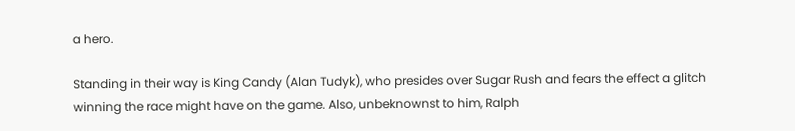a hero.

Standing in their way is King Candy (Alan Tudyk), who presides over Sugar Rush and fears the effect a glitch winning the race might have on the game. Also, unbeknownst to him, Ralph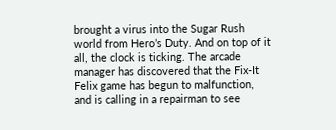brought a virus into the Sugar Rush world from Hero’s Duty. And on top of it all, the clock is ticking. The arcade manager has discovered that the Fix-It Felix game has begun to malfunction, and is calling in a repairman to see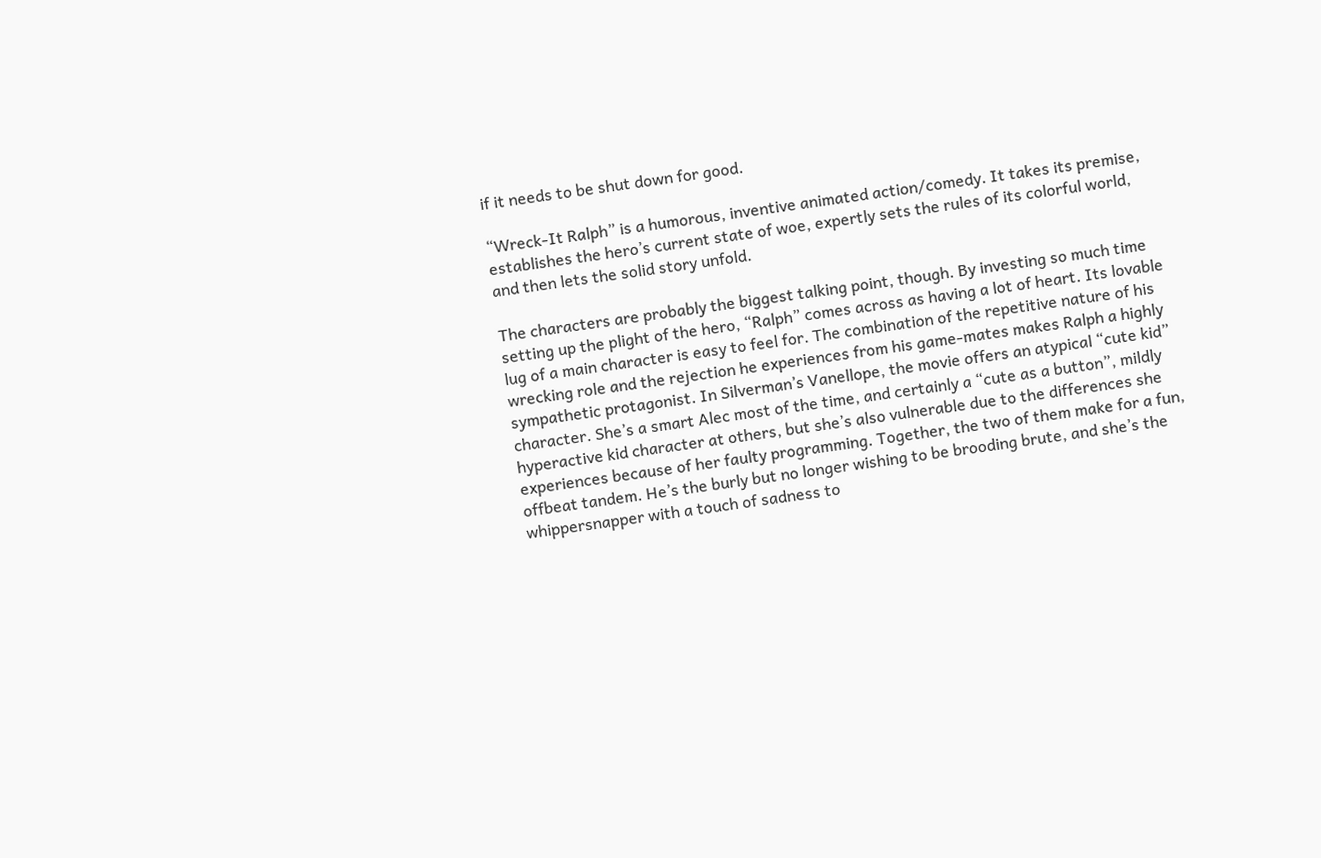if it needs to be shut down for good.

“Wreck-It Ralph” is a humorous, inventive animated action/comedy. It takes its premise, establishes the hero’s current state of woe, expertly sets the rules of its colorful world, and then lets the solid story unfold.

The characters are probably the biggest talking point, though. By investing so much time setting up the plight of the hero, “Ralph” comes across as having a lot of heart. Its lovable lug of a main character is easy to feel for. The combination of the repetitive nature of his wrecking role and the rejection he experiences from his game-mates makes Ralph a highly sympathetic protagonist. In Silverman’s Vanellope, the movie offers an atypical “cute kid” character. She’s a smart Alec most of the time, and certainly a “cute as a button”, mildly hyperactive kid character at others, but she’s also vulnerable due to the differences she experiences because of her faulty programming. Together, the two of them make for a fun, offbeat tandem. He’s the burly but no longer wishing to be brooding brute, and she’s the whippersnapper with a touch of sadness to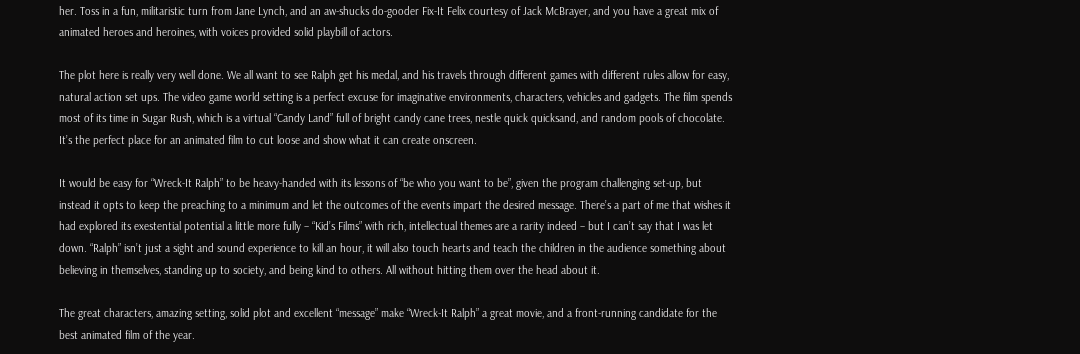her. Toss in a fun, militaristic turn from Jane Lynch, and an aw-shucks do-gooder Fix-It Felix courtesy of Jack McBrayer, and you have a great mix of animated heroes and heroines, with voices provided solid playbill of actors.

The plot here is really very well done. We all want to see Ralph get his medal, and his travels through different games with different rules allow for easy, natural action set ups. The video game world setting is a perfect excuse for imaginative environments, characters, vehicles and gadgets. The film spends most of its time in Sugar Rush, which is a virtual “Candy Land” full of bright candy cane trees, nestle quick quicksand, and random pools of chocolate. It’s the perfect place for an animated film to cut loose and show what it can create onscreen.

It would be easy for “Wreck-It Ralph” to be heavy-handed with its lessons of “be who you want to be”, given the program challenging set-up, but instead it opts to keep the preaching to a minimum and let the outcomes of the events impart the desired message. There’s a part of me that wishes it had explored its exestential potential a little more fully – “Kid’s Films” with rich, intellectual themes are a rarity indeed – but I can’t say that I was let down. “Ralph” isn’t just a sight and sound experience to kill an hour, it will also touch hearts and teach the children in the audience something about believing in themselves, standing up to society, and being kind to others. All without hitting them over the head about it.

The great characters, amazing setting, solid plot and excellent “message” make “Wreck-It Ralph” a great movie, and a front-running candidate for the best animated film of the year.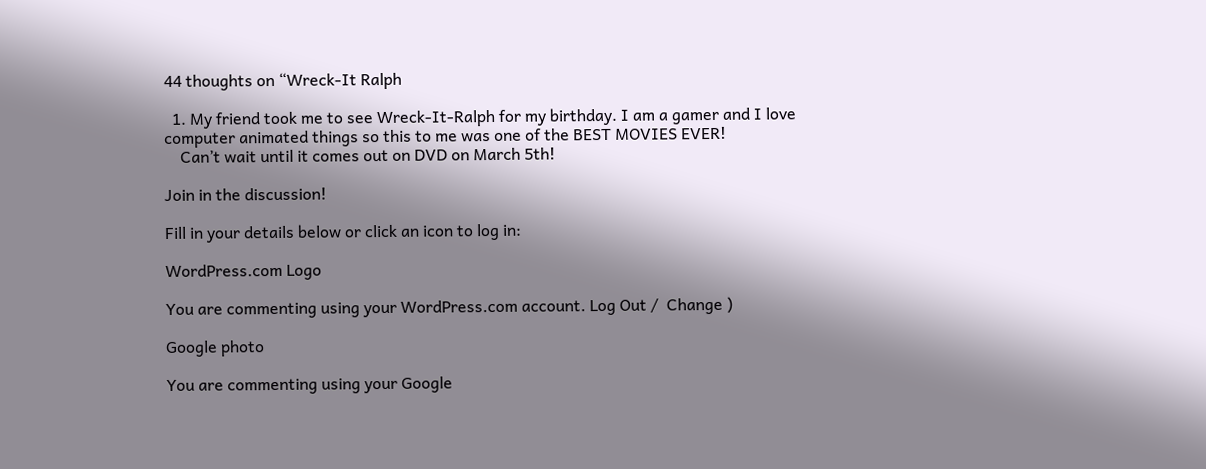44 thoughts on “Wreck-It Ralph

  1. My friend took me to see Wreck-It-Ralph for my birthday. I am a gamer and I love computer animated things so this to me was one of the BEST MOVIES EVER!
    Can’t wait until it comes out on DVD on March 5th!

Join in the discussion!

Fill in your details below or click an icon to log in:

WordPress.com Logo

You are commenting using your WordPress.com account. Log Out /  Change )

Google photo

You are commenting using your Google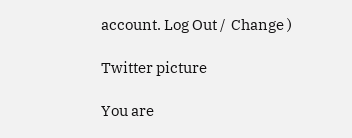account. Log Out /  Change )

Twitter picture

You are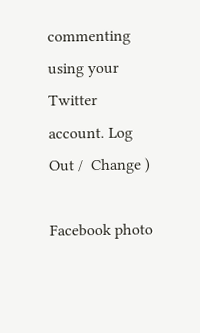commenting using your Twitter account. Log Out /  Change )

Facebook photo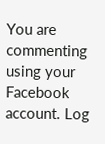You are commenting using your Facebook account. Log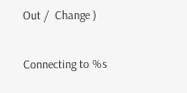Out /  Change )

Connecting to %s